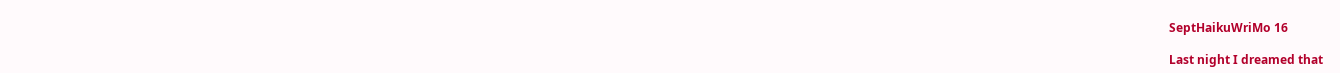SeptHaikuWriMo 16

Last night I dreamed that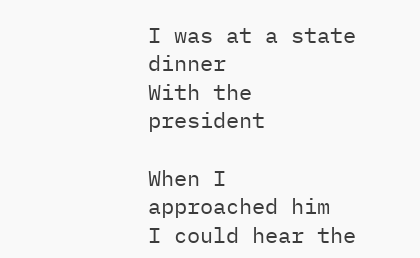I was at a state dinner
With the president

When I approached him
I could hear the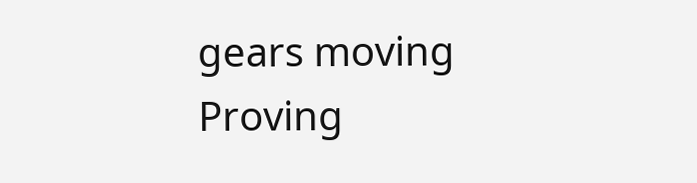gears moving
Proving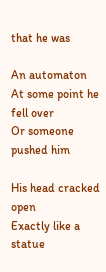that he was

An automaton
At some point he fell over
Or someone pushed him

His head cracked open
Exactly like a statue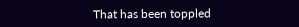That has been toppled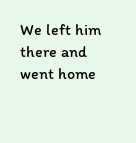We left him there and went home